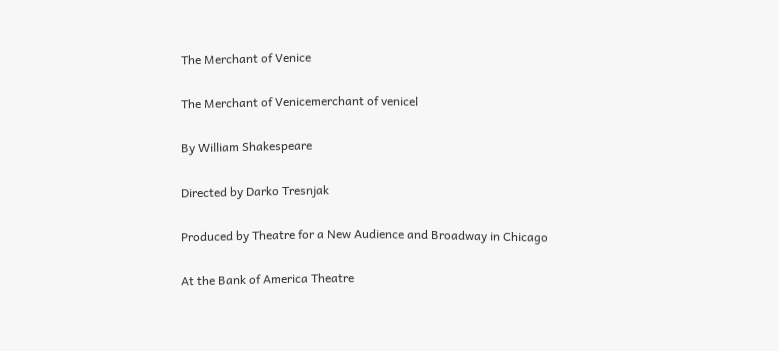The Merchant of Venice

The Merchant of Venicemerchant of venicel

By William Shakespeare

Directed by Darko Tresnjak

Produced by Theatre for a New Audience and Broadway in Chicago

At the Bank of America Theatre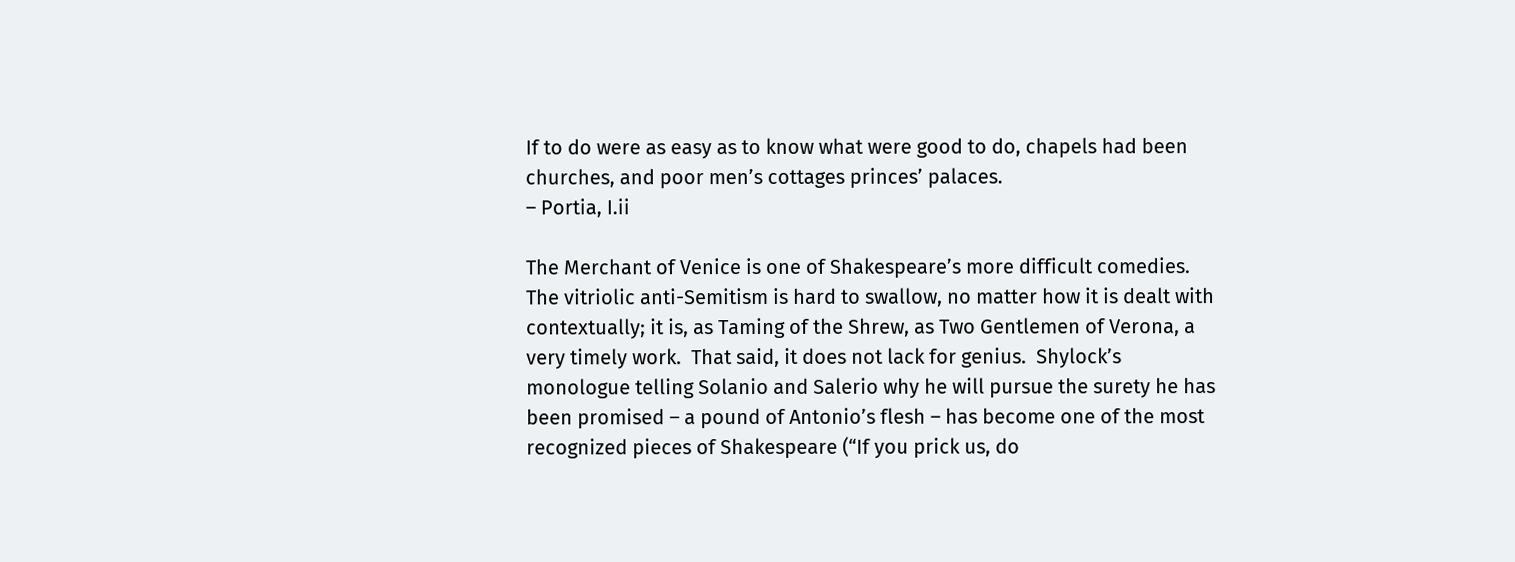If to do were as easy as to know what were good to do, chapels had been churches, and poor men’s cottages princes’ palaces.
– Portia, I.ii

The Merchant of Venice is one of Shakespeare’s more difficult comedies.  The vitriolic anti-Semitism is hard to swallow, no matter how it is dealt with contextually; it is, as Taming of the Shrew, as Two Gentlemen of Verona, a very timely work.  That said, it does not lack for genius.  Shylock’s monologue telling Solanio and Salerio why he will pursue the surety he has been promised – a pound of Antonio’s flesh – has become one of the most recognized pieces of Shakespeare (“If you prick us, do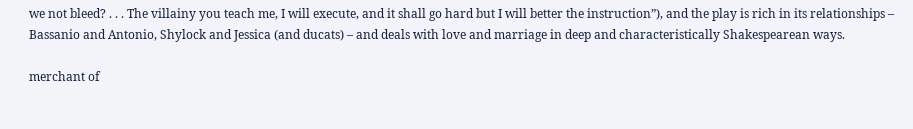we not bleed? . . . The villainy you teach me, I will execute, and it shall go hard but I will better the instruction”), and the play is rich in its relationships – Bassanio and Antonio, Shylock and Jessica (and ducats) – and deals with love and marriage in deep and characteristically Shakespearean ways.

merchant of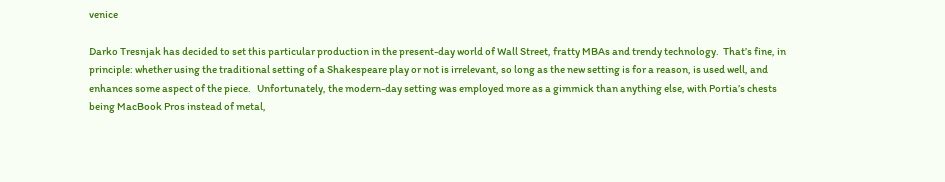venice

Darko Tresnjak has decided to set this particular production in the present-day world of Wall Street, fratty MBAs and trendy technology.  That’s fine, in principle: whether using the traditional setting of a Shakespeare play or not is irrelevant, so long as the new setting is for a reason, is used well, and enhances some aspect of the piece.   Unfortunately, the modern-day setting was employed more as a gimmick than anything else, with Portia’s chests being MacBook Pros instead of metal,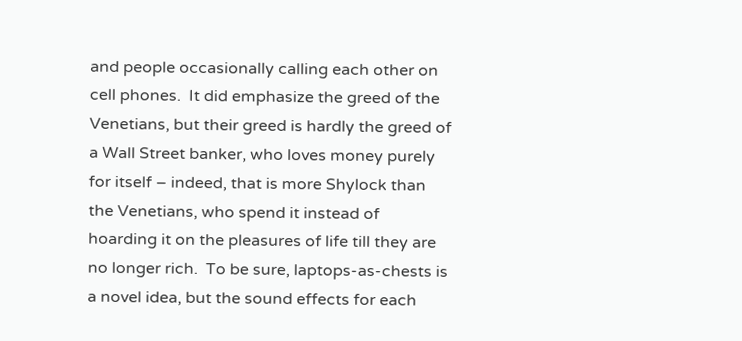and people occasionally calling each other on cell phones.  It did emphasize the greed of the Venetians, but their greed is hardly the greed of a Wall Street banker, who loves money purely for itself – indeed, that is more Shylock than the Venetians, who spend it instead of hoarding it on the pleasures of life till they are no longer rich.  To be sure, laptops-as-chests is a novel idea, but the sound effects for each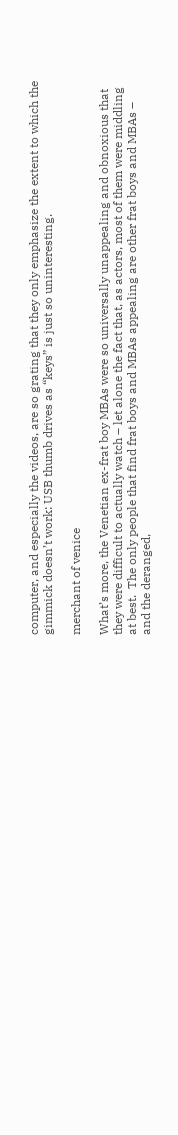computer, and especially the videos, are so grating that they only emphasize the extent to which the gimmick doesn’t work: USB thumb drives as “keys” is just so uninteresting.

merchant of venice

What’s more, the Venetian ex-frat boy MBAs were so universally unappealing and obnoxious that they were difficult to actually watch – let alone the fact that, as actors, most of them were middling at best.  The only people that find frat boys and MBAs appealing are other frat boys and MBAs – and the deranged,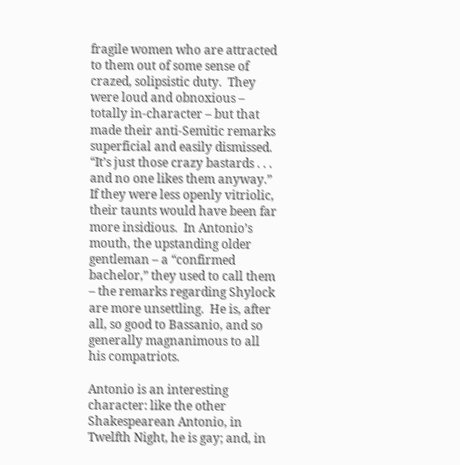fragile women who are attracted to them out of some sense of crazed, solipsistic duty.  They were loud and obnoxious – totally in-character – but that made their anti-Semitic remarks superficial and easily dismissed.  “It’s just those crazy bastards . . . and no one likes them anyway.”  If they were less openly vitriolic, their taunts would have been far more insidious.  In Antonio’s mouth, the upstanding older gentleman – a “confirmed bachelor,” they used to call them – the remarks regarding Shylock are more unsettling.  He is, after all, so good to Bassanio, and so generally magnanimous to all his compatriots.

Antonio is an interesting character: like the other Shakespearean Antonio, in Twelfth Night, he is gay; and, in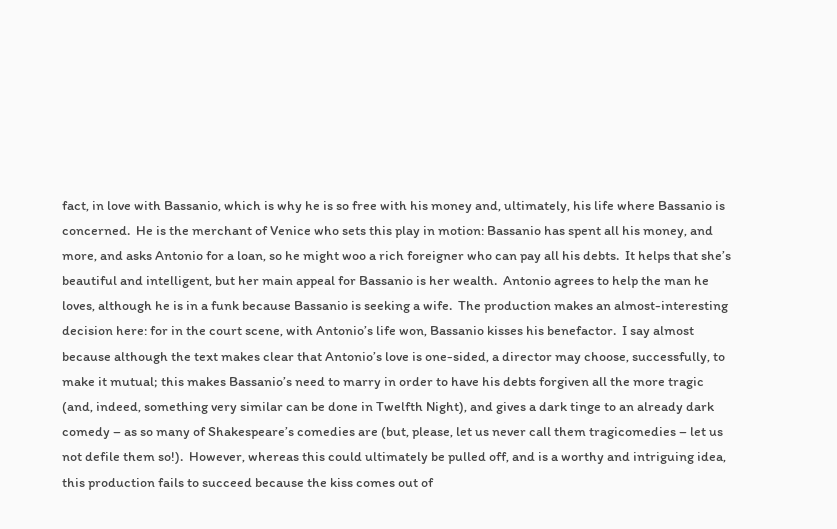fact, in love with Bassanio, which is why he is so free with his money and, ultimately, his life where Bassanio is concerned.  He is the merchant of Venice who sets this play in motion: Bassanio has spent all his money, and more, and asks Antonio for a loan, so he might woo a rich foreigner who can pay all his debts.  It helps that she’s beautiful and intelligent, but her main appeal for Bassanio is her wealth.  Antonio agrees to help the man he loves, although he is in a funk because Bassanio is seeking a wife.  The production makes an almost-interesting decision here: for in the court scene, with Antonio’s life won, Bassanio kisses his benefactor.  I say almost because although the text makes clear that Antonio’s love is one-sided, a director may choose, successfully, to make it mutual; this makes Bassanio’s need to marry in order to have his debts forgiven all the more tragic (and, indeed, something very similar can be done in Twelfth Night), and gives a dark tinge to an already dark comedy – as so many of Shakespeare’s comedies are (but, please, let us never call them tragicomedies – let us not defile them so!).  However, whereas this could ultimately be pulled off, and is a worthy and intriguing idea, this production fails to succeed because the kiss comes out of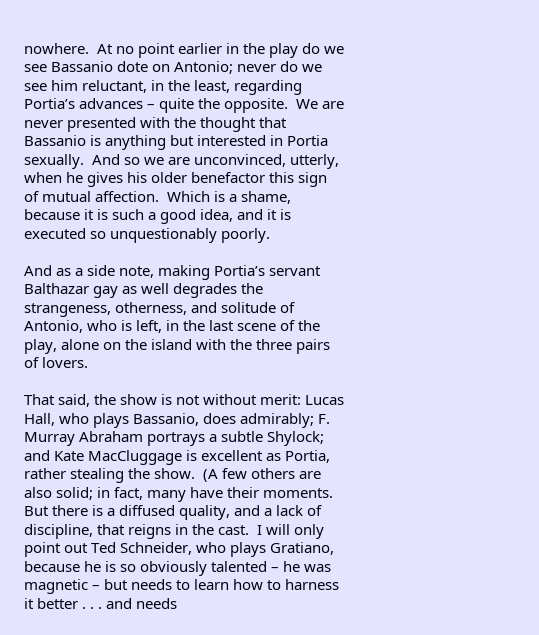nowhere.  At no point earlier in the play do we see Bassanio dote on Antonio; never do we see him reluctant, in the least, regarding Portia’s advances – quite the opposite.  We are never presented with the thought that Bassanio is anything but interested in Portia sexually.  And so we are unconvinced, utterly, when he gives his older benefactor this sign of mutual affection.  Which is a shame, because it is such a good idea, and it is executed so unquestionably poorly.

And as a side note, making Portia’s servant Balthazar gay as well degrades the strangeness, otherness, and solitude of Antonio, who is left, in the last scene of the play, alone on the island with the three pairs of lovers.

That said, the show is not without merit: Lucas Hall, who plays Bassanio, does admirably; F. Murray Abraham portrays a subtle Shylock; and Kate MacCluggage is excellent as Portia, rather stealing the show.  (A few others are also solid; in fact, many have their moments.  But there is a diffused quality, and a lack of discipline, that reigns in the cast.  I will only point out Ted Schneider, who plays Gratiano, because he is so obviously talented – he was magnetic – but needs to learn how to harness it better . . . and needs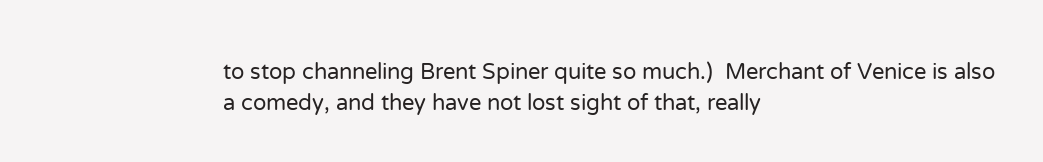to stop channeling Brent Spiner quite so much.)  Merchant of Venice is also a comedy, and they have not lost sight of that, really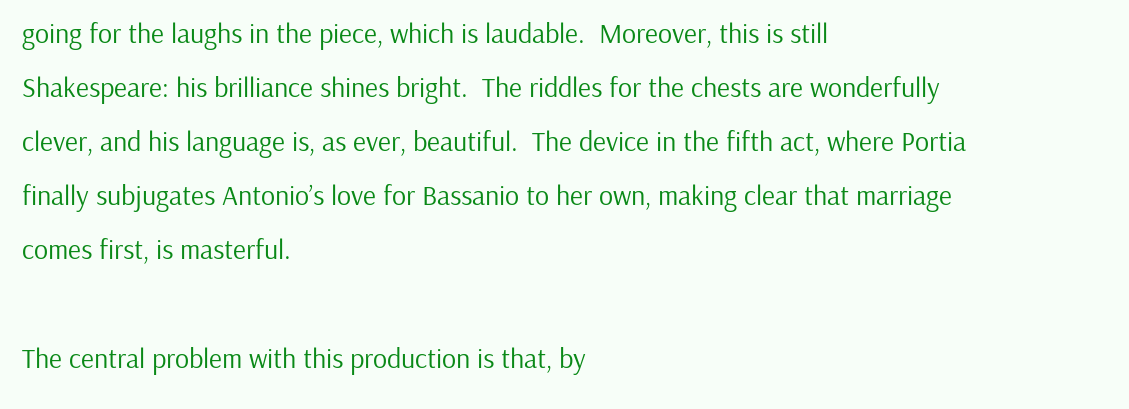going for the laughs in the piece, which is laudable.  Moreover, this is still Shakespeare: his brilliance shines bright.  The riddles for the chests are wonderfully clever, and his language is, as ever, beautiful.  The device in the fifth act, where Portia finally subjugates Antonio’s love for Bassanio to her own, making clear that marriage comes first, is masterful.

The central problem with this production is that, by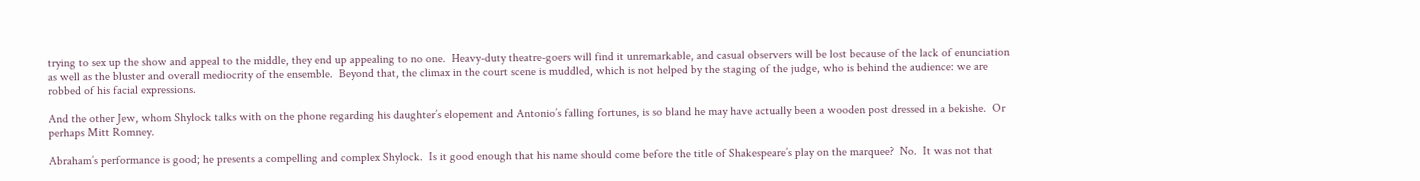trying to sex up the show and appeal to the middle, they end up appealing to no one.  Heavy-duty theatre-goers will find it unremarkable, and casual observers will be lost because of the lack of enunciation as well as the bluster and overall mediocrity of the ensemble.  Beyond that, the climax in the court scene is muddled, which is not helped by the staging of the judge, who is behind the audience: we are robbed of his facial expressions.

And the other Jew, whom Shylock talks with on the phone regarding his daughter’s elopement and Antonio’s falling fortunes, is so bland he may have actually been a wooden post dressed in a bekishe.  Or perhaps Mitt Romney.

Abraham’s performance is good; he presents a compelling and complex Shylock.  Is it good enough that his name should come before the title of Shakespeare’s play on the marquee?  No.  It was not that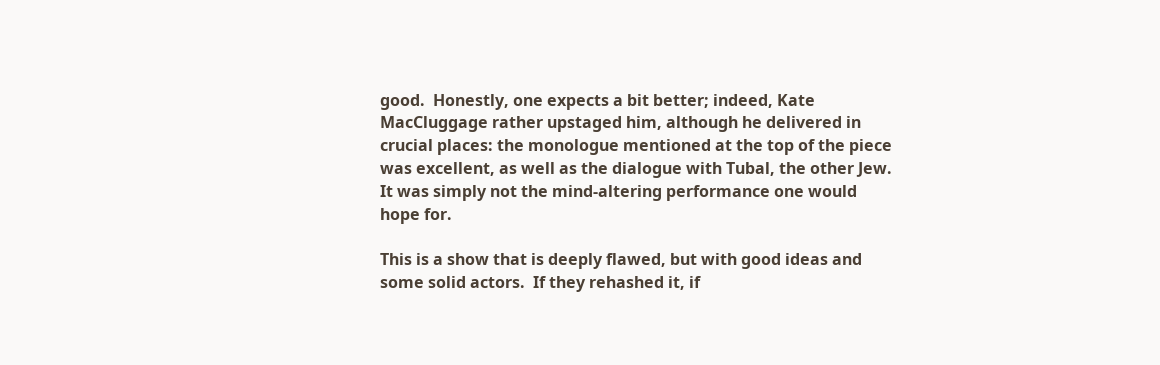good.  Honestly, one expects a bit better; indeed, Kate MacCluggage rather upstaged him, although he delivered in crucial places: the monologue mentioned at the top of the piece was excellent, as well as the dialogue with Tubal, the other Jew.  It was simply not the mind-altering performance one would hope for.

This is a show that is deeply flawed, but with good ideas and some solid actors.  If they rehashed it, if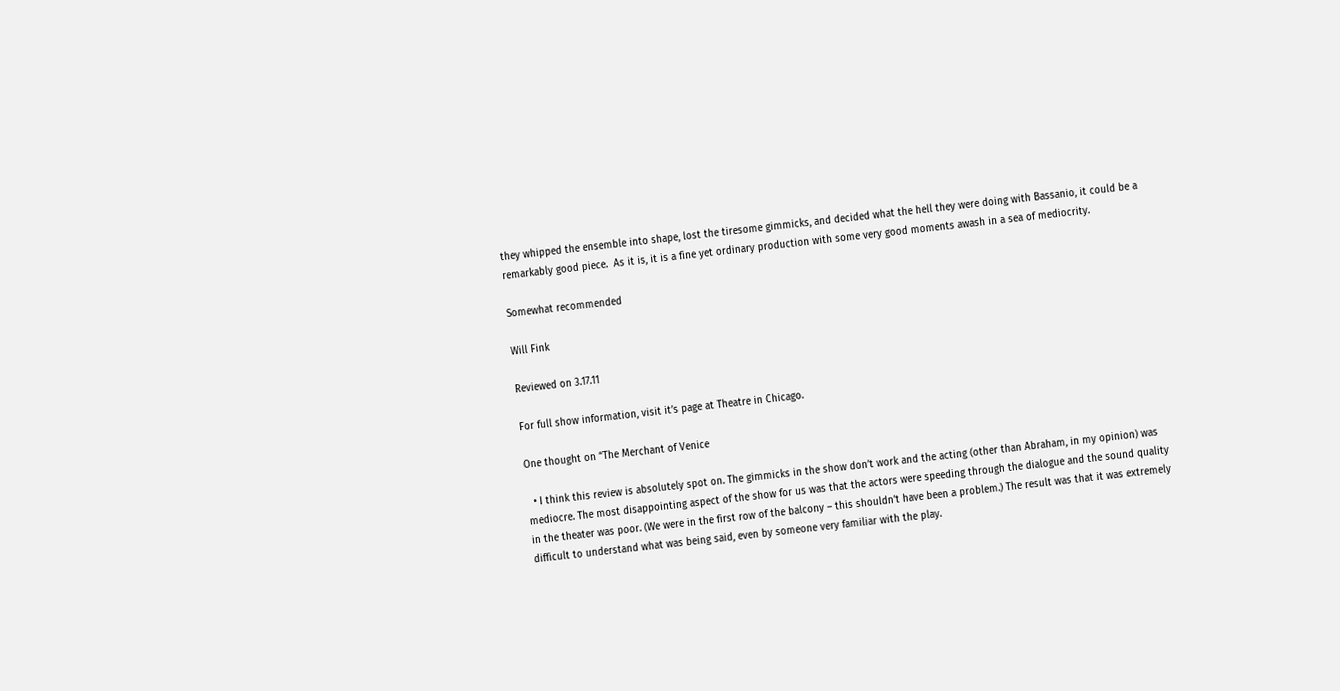they whipped the ensemble into shape, lost the tiresome gimmicks, and decided what the hell they were doing with Bassanio, it could be a remarkably good piece.  As it is, it is a fine yet ordinary production with some very good moments awash in a sea of mediocrity.

Somewhat recommended

Will Fink

Reviewed on 3.17.11

For full show information, visit it’s page at Theatre in Chicago.

One thought on “The Merchant of Venice

  • I think this review is absolutely spot on. The gimmicks in the show don’t work and the acting (other than Abraham, in my opinion) was mediocre. The most disappointing aspect of the show for us was that the actors were speeding through the dialogue and the sound quality in the theater was poor. (We were in the first row of the balcony – this shouldn’t have been a problem.) The result was that it was extremely difficult to understand what was being said, even by someone very familiar with the play.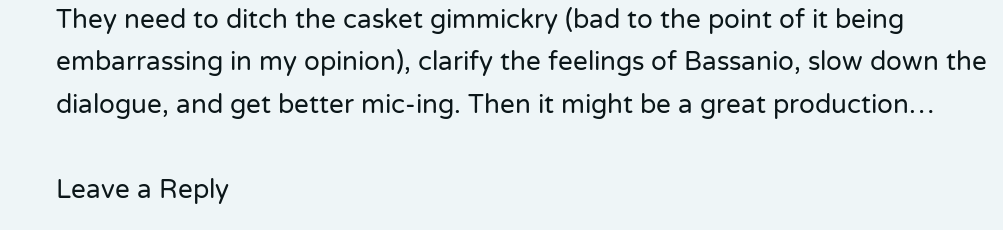They need to ditch the casket gimmickry (bad to the point of it being embarrassing in my opinion), clarify the feelings of Bassanio, slow down the dialogue, and get better mic-ing. Then it might be a great production…

Leave a Reply